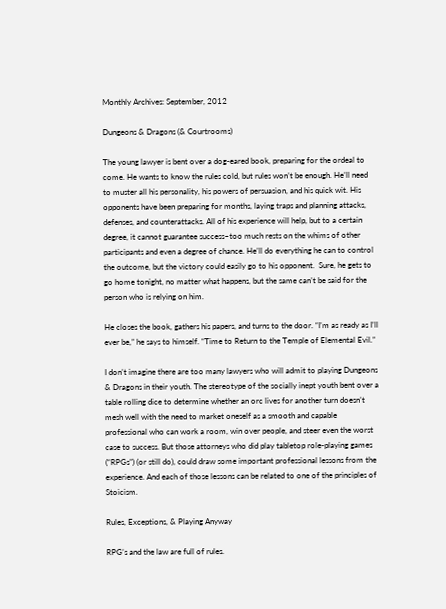Monthly Archives: September, 2012

Dungeons & Dragons (& Courtrooms)

The young lawyer is bent over a dog-eared book, preparing for the ordeal to come. He wants to know the rules cold, but rules won’t be enough. He’ll need to muster all his personality, his powers of persuasion, and his quick wit. His opponents have been preparing for months, laying traps and planning attacks, defenses, and counterattacks. All of his experience will help, but to a certain degree, it cannot guarantee success–too much rests on the whims of other participants and even a degree of chance. He’ll do everything he can to control the outcome, but the victory could easily go to his opponent.  Sure, he gets to go home tonight, no matter what happens, but the same can’t be said for the person who is relying on him.

He closes the book, gathers his papers, and turns to the door. “I’m as ready as I’ll ever be,” he says to himself. “Time to Return to the Temple of Elemental Evil.”

I don’t imagine there are too many lawyers who will admit to playing Dungeons & Dragons in their youth. The stereotype of the socially inept youth bent over a table rolling dice to determine whether an orc lives for another turn doesn’t mesh well with the need to market oneself as a smooth and capable professional who can work a room, win over people, and steer even the worst case to success. But those attorneys who did play tabletop role-playing games (“RPGs”) (or still do), could draw some important professional lessons from the experience. And each of those lessons can be related to one of the principles of Stoicism.

Rules, Exceptions, & Playing Anyway

RPG’s and the law are full of rules.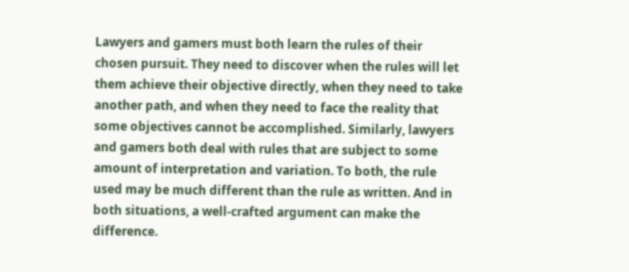Lawyers and gamers must both learn the rules of their chosen pursuit. They need to discover when the rules will let them achieve their objective directly, when they need to take another path, and when they need to face the reality that some objectives cannot be accomplished. Similarly, lawyers and gamers both deal with rules that are subject to some amount of interpretation and variation. To both, the rule used may be much different than the rule as written. And in both situations, a well-crafted argument can make the difference.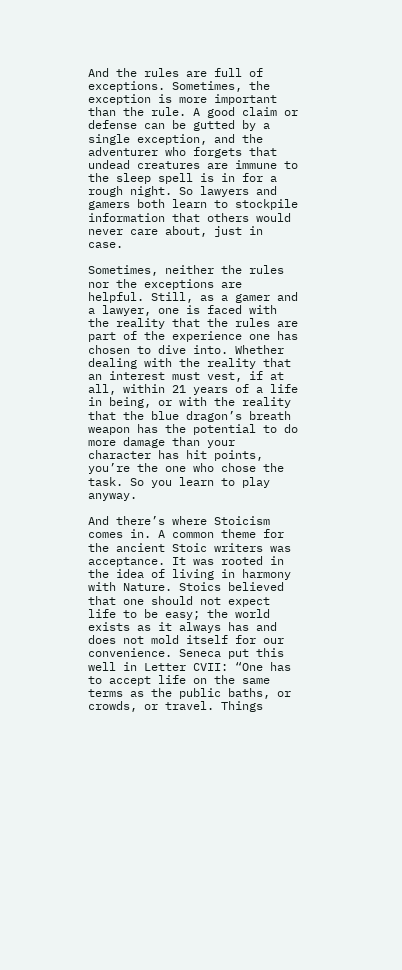And the rules are full of exceptions. Sometimes, the exception is more important than the rule. A good claim or defense can be gutted by a single exception, and the adventurer who forgets that undead creatures are immune to the sleep spell is in for a rough night. So lawyers and gamers both learn to stockpile information that others would never care about, just in case.

Sometimes, neither the rules nor the exceptions are helpful. Still, as a gamer and a lawyer, one is faced with the reality that the rules are part of the experience one has chosen to dive into. Whether dealing with the reality that an interest must vest, if at all, within 21 years of a life in being, or with the reality that the blue dragon’s breath weapon has the potential to do more damage than your character has hit points,  you’re the one who chose the task. So you learn to play anyway.

And there’s where Stoicism comes in. A common theme for the ancient Stoic writers was acceptance. It was rooted in the idea of living in harmony with Nature. Stoics believed that one should not expect life to be easy; the world exists as it always has and does not mold itself for our convenience. Seneca put this well in Letter CVII: “One has to accept life on the same terms as the public baths, or crowds, or travel. Things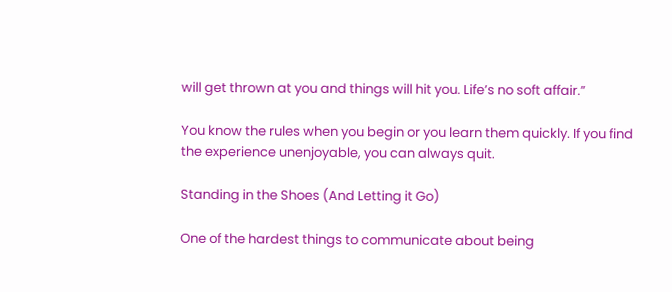will get thrown at you and things will hit you. Life’s no soft affair.”

You know the rules when you begin or you learn them quickly. If you find the experience unenjoyable, you can always quit.

Standing in the Shoes (And Letting it Go)

One of the hardest things to communicate about being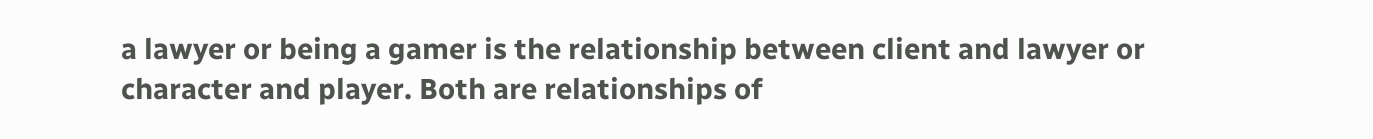a lawyer or being a gamer is the relationship between client and lawyer or character and player. Both are relationships of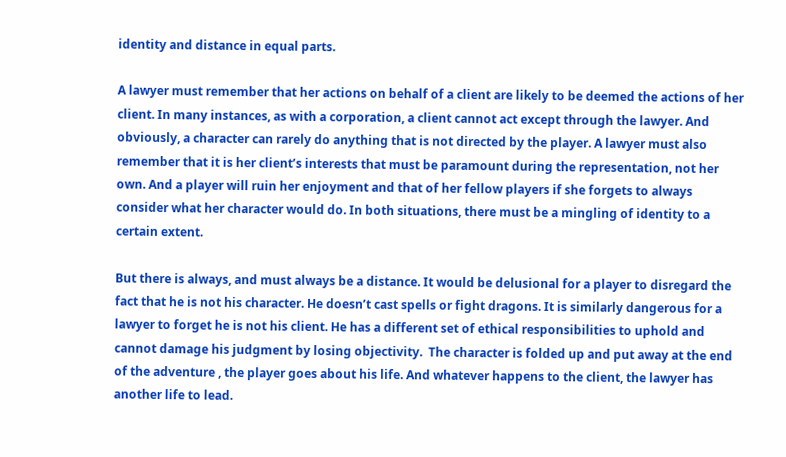identity and distance in equal parts.

A lawyer must remember that her actions on behalf of a client are likely to be deemed the actions of her client. In many instances, as with a corporation, a client cannot act except through the lawyer. And obviously, a character can rarely do anything that is not directed by the player. A lawyer must also remember that it is her client’s interests that must be paramount during the representation, not her own. And a player will ruin her enjoyment and that of her fellow players if she forgets to always consider what her character would do. In both situations, there must be a mingling of identity to a certain extent.

But there is always, and must always be a distance. It would be delusional for a player to disregard the fact that he is not his character. He doesn’t cast spells or fight dragons. It is similarly dangerous for a lawyer to forget he is not his client. He has a different set of ethical responsibilities to uphold and cannot damage his judgment by losing objectivity.  The character is folded up and put away at the end of the adventure , the player goes about his life. And whatever happens to the client, the lawyer has another life to lead.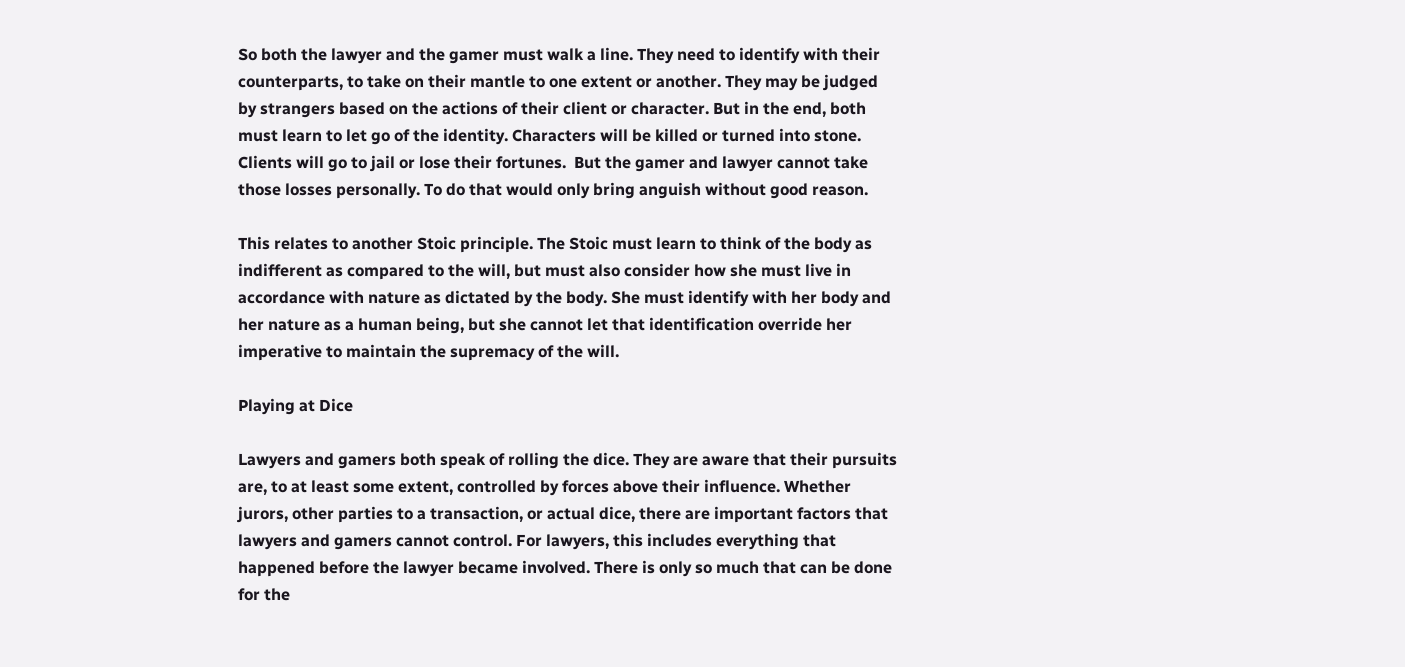So both the lawyer and the gamer must walk a line. They need to identify with their counterparts, to take on their mantle to one extent or another. They may be judged by strangers based on the actions of their client or character. But in the end, both must learn to let go of the identity. Characters will be killed or turned into stone. Clients will go to jail or lose their fortunes.  But the gamer and lawyer cannot take those losses personally. To do that would only bring anguish without good reason.

This relates to another Stoic principle. The Stoic must learn to think of the body as indifferent as compared to the will, but must also consider how she must live in accordance with nature as dictated by the body. She must identify with her body and her nature as a human being, but she cannot let that identification override her imperative to maintain the supremacy of the will.

Playing at Dice

Lawyers and gamers both speak of rolling the dice. They are aware that their pursuits are, to at least some extent, controlled by forces above their influence. Whether jurors, other parties to a transaction, or actual dice, there are important factors that lawyers and gamers cannot control. For lawyers, this includes everything that happened before the lawyer became involved. There is only so much that can be done for the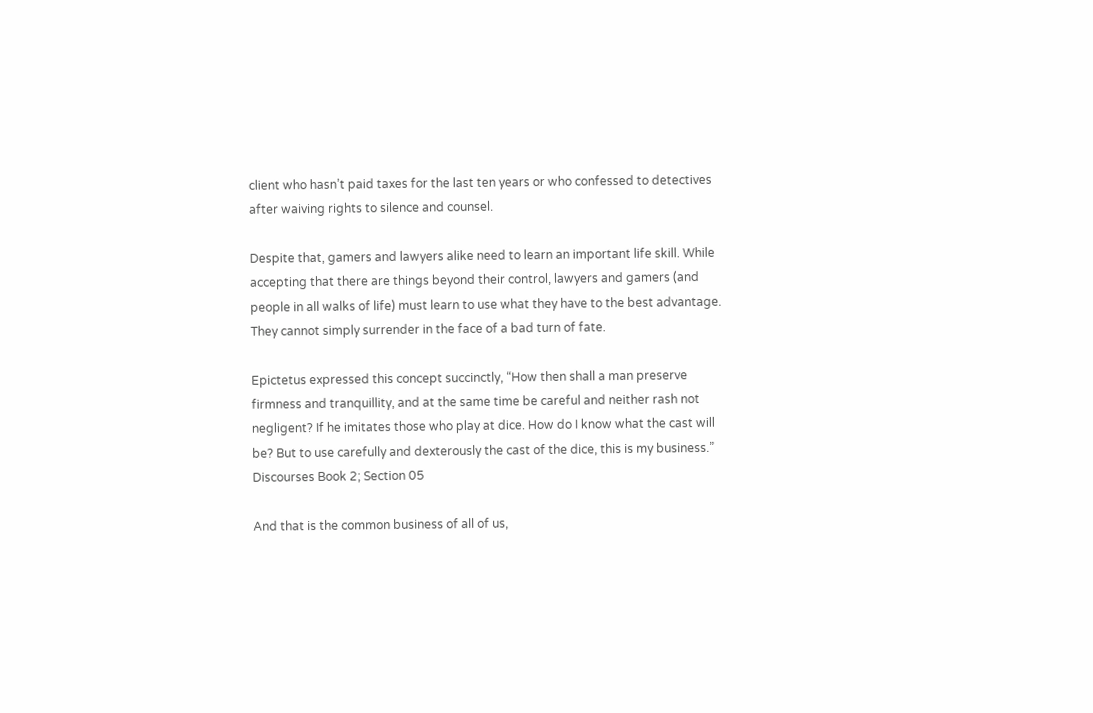client who hasn’t paid taxes for the last ten years or who confessed to detectives after waiving rights to silence and counsel.

Despite that, gamers and lawyers alike need to learn an important life skill. While accepting that there are things beyond their control, lawyers and gamers (and people in all walks of life) must learn to use what they have to the best advantage. They cannot simply surrender in the face of a bad turn of fate.

Epictetus expressed this concept succinctly, “How then shall a man preserve firmness and tranquillity, and at the same time be careful and neither rash not negligent? If he imitates those who play at dice. How do I know what the cast will be? But to use carefully and dexterously the cast of the dice, this is my business.” Discourses Book 2; Section 05

And that is the common business of all of us,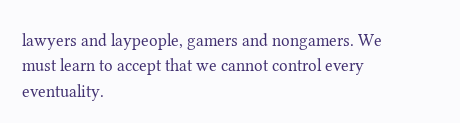lawyers and laypeople, gamers and nongamers. We must learn to accept that we cannot control every eventuality.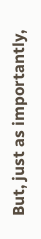But, just as importantly,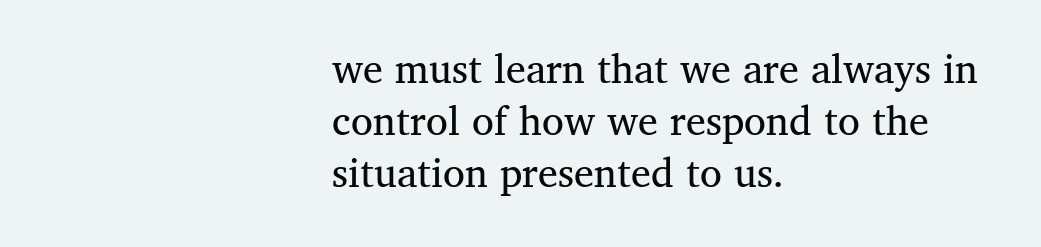we must learn that we are always in control of how we respond to the situation presented to us.